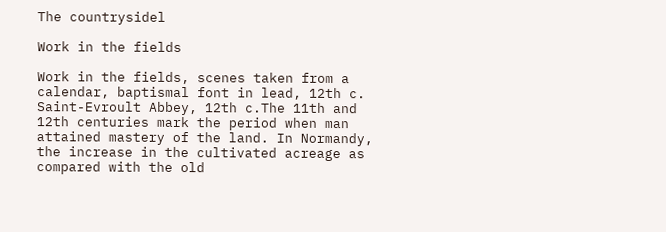The countrysidel

Work in the fields

Work in the fields, scenes taken from a calendar, baptismal font in lead, 12th c. Saint-Evroult Abbey, 12th c.The 11th and 12th centuries mark the period when man attained mastery of the land. In Normandy, the increase in the cultivated acreage as compared with the old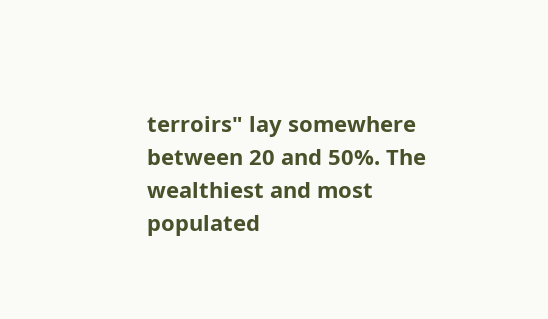terroirs" lay somewhere between 20 and 50%. The wealthiest and most populated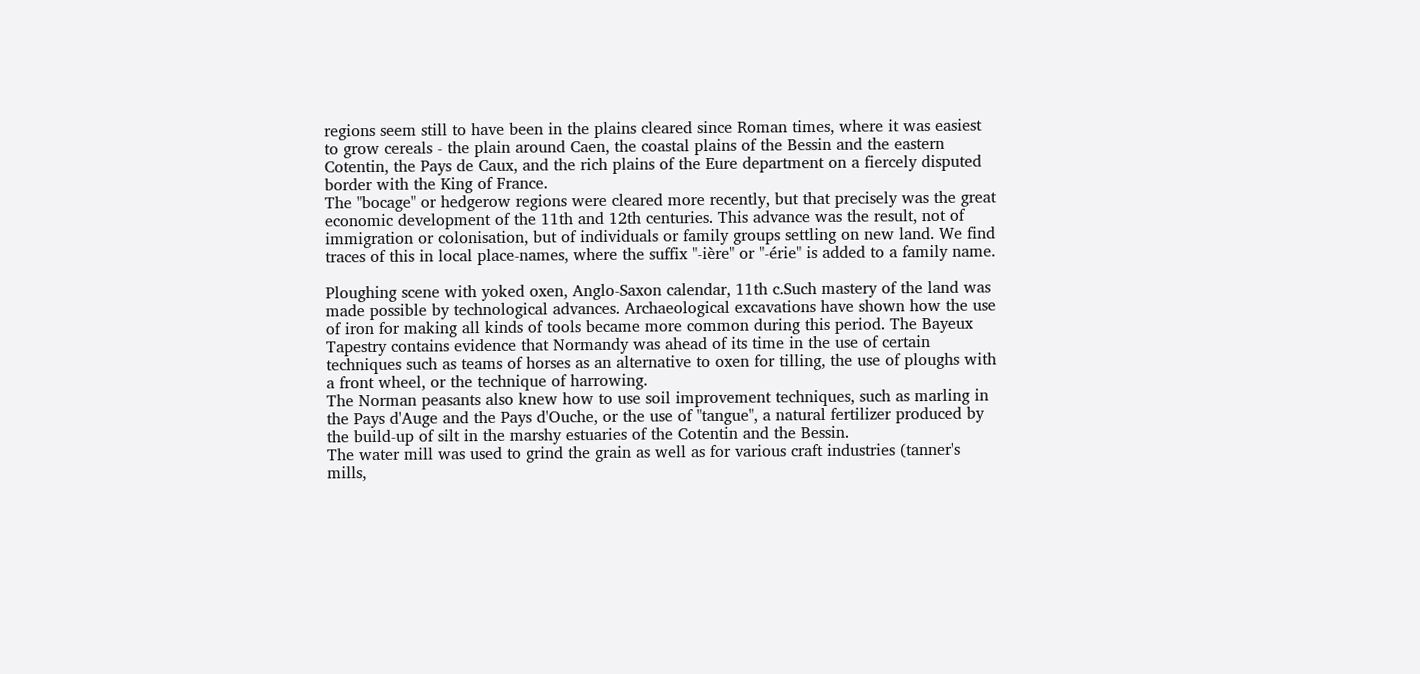regions seem still to have been in the plains cleared since Roman times, where it was easiest to grow cereals - the plain around Caen, the coastal plains of the Bessin and the eastern Cotentin, the Pays de Caux, and the rich plains of the Eure department on a fiercely disputed border with the King of France.
The "bocage" or hedgerow regions were cleared more recently, but that precisely was the great economic development of the 11th and 12th centuries. This advance was the result, not of immigration or colonisation, but of individuals or family groups settling on new land. We find traces of this in local place-names, where the suffix "-ière" or "-érie" is added to a family name.

Ploughing scene with yoked oxen, Anglo-Saxon calendar, 11th c.Such mastery of the land was made possible by technological advances. Archaeological excavations have shown how the use of iron for making all kinds of tools became more common during this period. The Bayeux Tapestry contains evidence that Normandy was ahead of its time in the use of certain techniques such as teams of horses as an alternative to oxen for tilling, the use of ploughs with a front wheel, or the technique of harrowing.
The Norman peasants also knew how to use soil improvement techniques, such as marling in the Pays d'Auge and the Pays d'Ouche, or the use of "tangue", a natural fertilizer produced by the build-up of silt in the marshy estuaries of the Cotentin and the Bessin.
The water mill was used to grind the grain as well as for various craft industries (tanner's mills,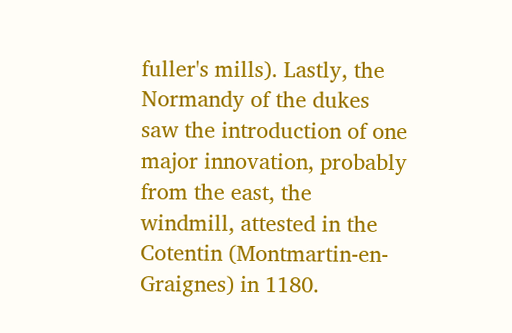fuller's mills). Lastly, the Normandy of the dukes saw the introduction of one major innovation, probably from the east, the windmill, attested in the Cotentin (Montmartin-en-Graignes) in 1180.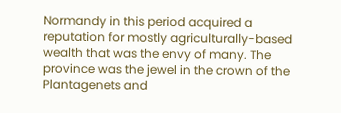Normandy in this period acquired a reputation for mostly agriculturally-based wealth that was the envy of many. The province was the jewel in the crown of the Plantagenets and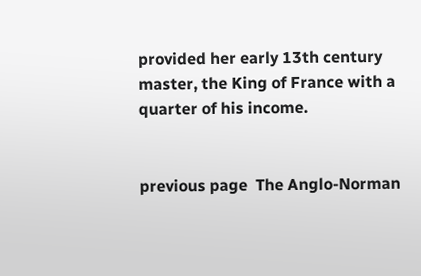provided her early 13th century master, the King of France with a quarter of his income.


previous page  The Anglo-Norman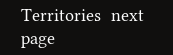Territories  next page